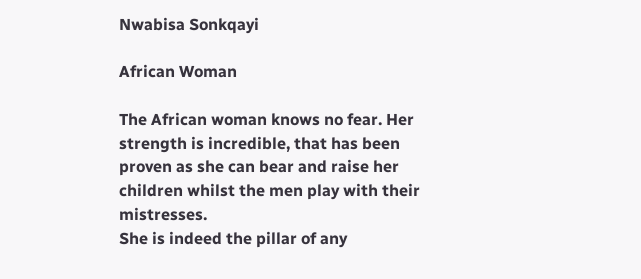Nwabisa Sonkqayi

African Woman

The African woman knows no fear. Her strength is incredible, that has been proven as she can bear and raise her children whilst the men play with their mistresses.
She is indeed the pillar of any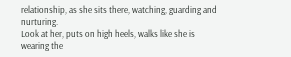relationship, as she sits there, watching, guarding and nurturing.
Look at her, puts on high heels, walks like she is wearing the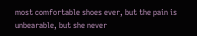most comfortable shoes ever, but the pain is unbearable, but she never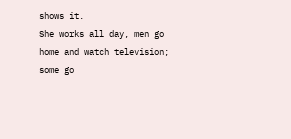shows it.
She works all day, men go home and watch television; some go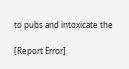to pubs and intoxicate the

[Report Error]